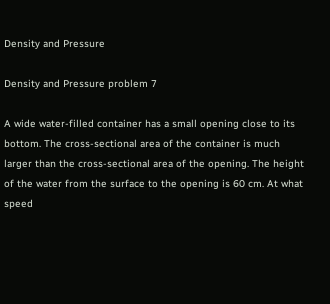Density and Pressure

Density and Pressure problem 7

A wide water-filled container has a small opening close to its bottom. The cross-sectional area of the container is much larger than the cross-sectional area of the opening. The height of the water from the surface to the opening is 60 cm. At what speed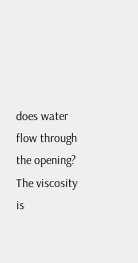does water flow through the opening? The viscosity is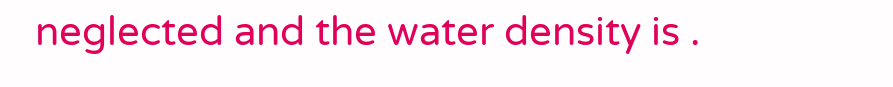neglected and the water density is .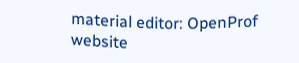material editor: OpenProf website